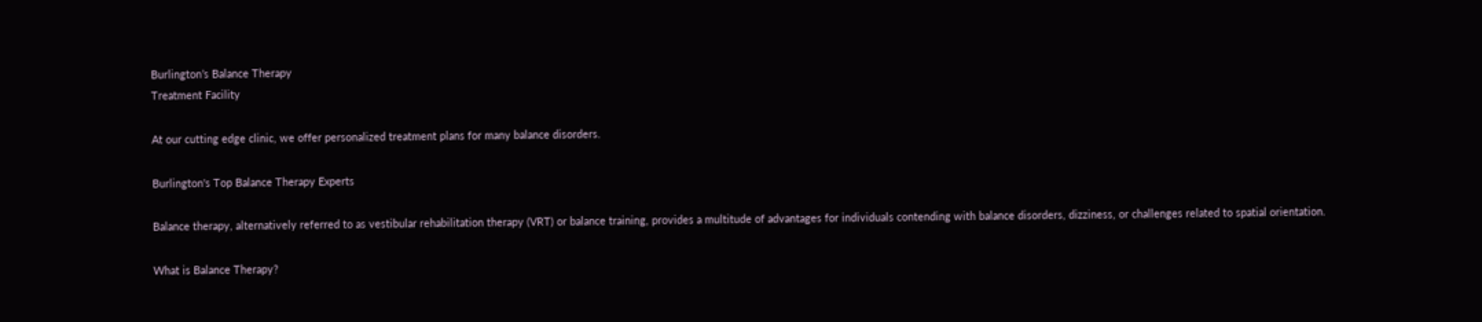Burlington’s Balance Therapy
Treatment Facility

At our cutting edge clinic, we offer personalized treatment plans for many balance disorders.

Burlington's Top Balance Therapy Experts

Balance therapy, alternatively referred to as vestibular rehabilitation therapy (VRT) or balance training, provides a multitude of advantages for individuals contending with balance disorders, dizziness, or challenges related to spatial orientation.

What is Balance Therapy?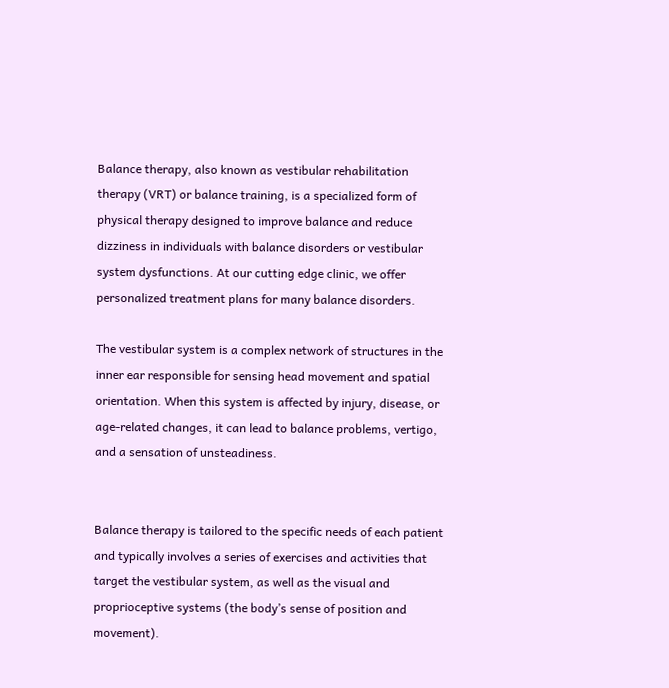Balance therapy, also known as vestibular rehabilitation therapy (VRT) or balance training, is a specialized form of physical therapy designed to improve balance and reduce dizziness in individuals with balance disorders or vestibular system dysfunctions. At our cutting edge clinic, we offer personalized treatment plans for many balance disorders.

The vestibular system is a complex network of structures in the inner ear responsible for sensing head movement and spatial orientation. When this system is affected by injury, disease, or age-related changes, it can lead to balance problems, vertigo, and a sensation of unsteadiness.


Balance therapy is tailored to the specific needs of each patient and typically involves a series of exercises and activities that target the vestibular system, as well as the visual and proprioceptive systems (the body’s sense of position and movement).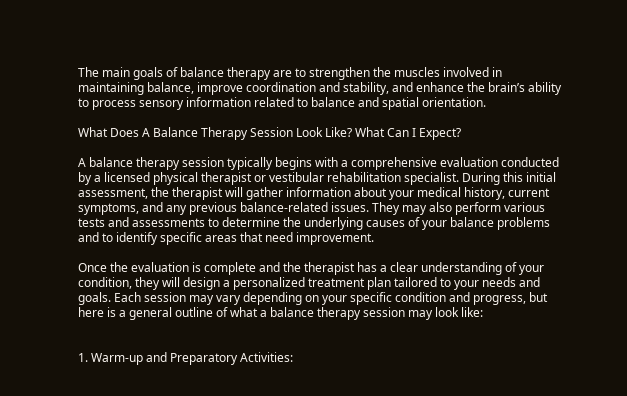The main goals of balance therapy are to strengthen the muscles involved in maintaining balance, improve coordination and stability, and enhance the brain’s ability to process sensory information related to balance and spatial orientation.

What Does A Balance Therapy Session Look Like? What Can I Expect?

A balance therapy session typically begins with a comprehensive evaluation conducted by a licensed physical therapist or vestibular rehabilitation specialist. During this initial assessment, the therapist will gather information about your medical history, current symptoms, and any previous balance-related issues. They may also perform various tests and assessments to determine the underlying causes of your balance problems and to identify specific areas that need improvement.

Once the evaluation is complete and the therapist has a clear understanding of your condition, they will design a personalized treatment plan tailored to your needs and goals. Each session may vary depending on your specific condition and progress, but here is a general outline of what a balance therapy session may look like:


1. Warm-up and Preparatory Activities: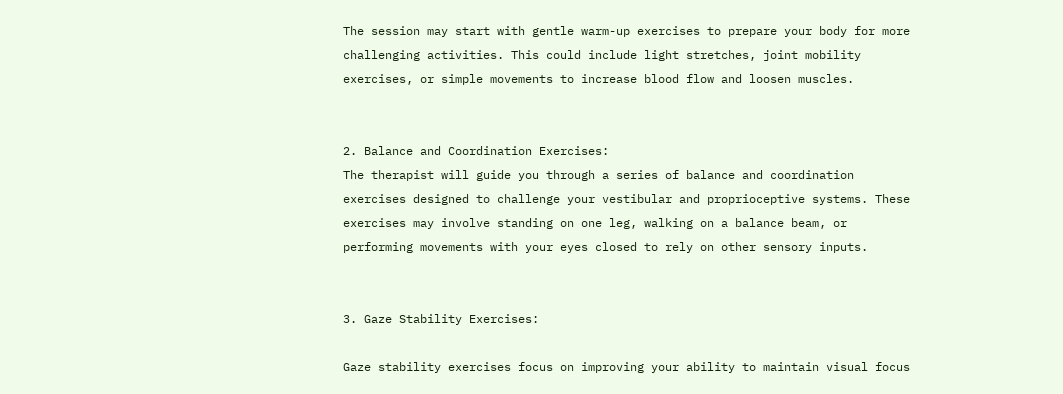The session may start with gentle warm-up exercises to prepare your body for more challenging activities. This could include light stretches, joint mobility exercises, or simple movements to increase blood flow and loosen muscles.


2. Balance and Coordination Exercises:
The therapist will guide you through a series of balance and coordination exercises designed to challenge your vestibular and proprioceptive systems. These exercises may involve standing on one leg, walking on a balance beam, or performing movements with your eyes closed to rely on other sensory inputs.


3. Gaze Stability Exercises:

Gaze stability exercises focus on improving your ability to maintain visual focus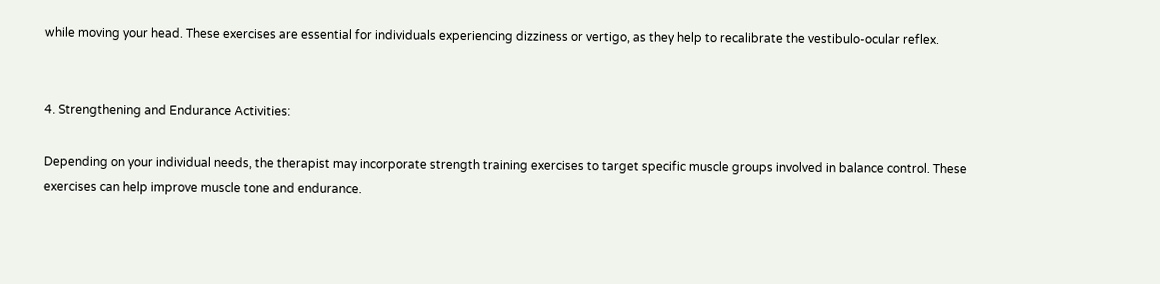while moving your head. These exercises are essential for individuals experiencing dizziness or vertigo, as they help to recalibrate the vestibulo-ocular reflex.


4. Strengthening and Endurance Activities:

Depending on your individual needs, the therapist may incorporate strength training exercises to target specific muscle groups involved in balance control. These exercises can help improve muscle tone and endurance.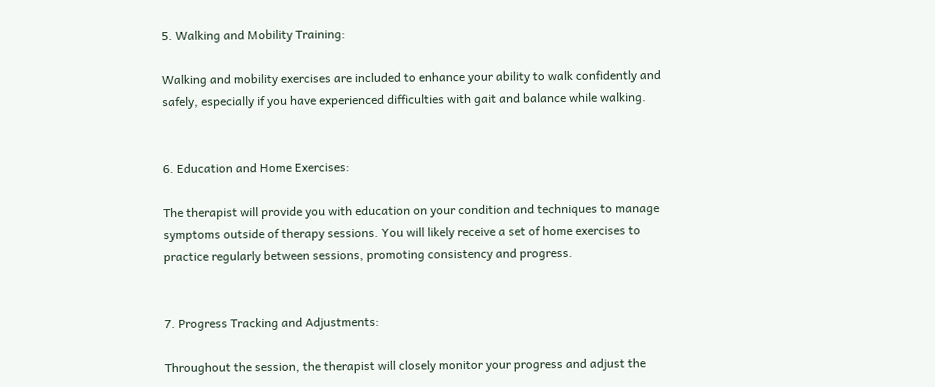5. Walking and Mobility Training:

Walking and mobility exercises are included to enhance your ability to walk confidently and safely, especially if you have experienced difficulties with gait and balance while walking.


6. Education and Home Exercises:

The therapist will provide you with education on your condition and techniques to manage symptoms outside of therapy sessions. You will likely receive a set of home exercises to practice regularly between sessions, promoting consistency and progress.


7. Progress Tracking and Adjustments:

Throughout the session, the therapist will closely monitor your progress and adjust the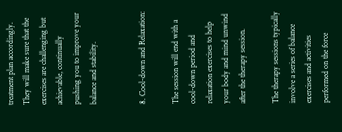treatment plan accordingly. They will make sure that the exercises are challenging but achievable, continually pushing you to improve your balance and stability.


8. Cool-down and Relaxation:

The session will end with a cool-down period and relaxation exercises to help your body and mind unwind after the therapy session.

The therapy sessions typically involve a series of balance exercises and activities performed on the force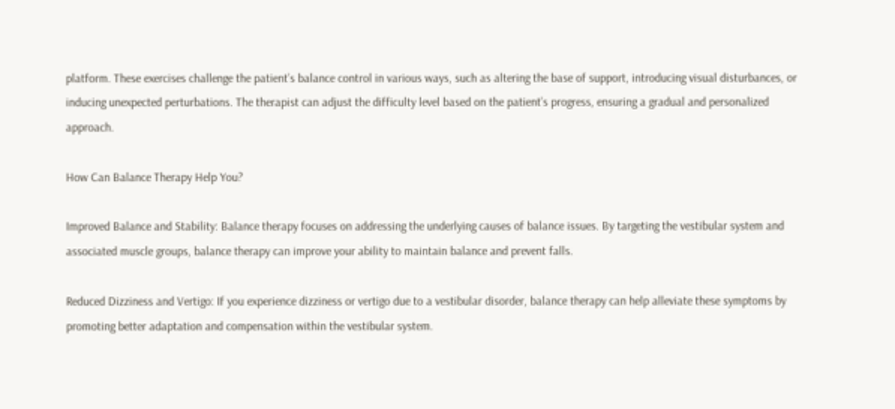platform. These exercises challenge the patient’s balance control in various ways, such as altering the base of support, introducing visual disturbances, or inducing unexpected perturbations. The therapist can adjust the difficulty level based on the patient’s progress, ensuring a gradual and personalized approach.

How Can Balance Therapy Help You?

Improved Balance and Stability: Balance therapy focuses on addressing the underlying causes of balance issues. By targeting the vestibular system and associated muscle groups, balance therapy can improve your ability to maintain balance and prevent falls.

Reduced Dizziness and Vertigo: If you experience dizziness or vertigo due to a vestibular disorder, balance therapy can help alleviate these symptoms by promoting better adaptation and compensation within the vestibular system.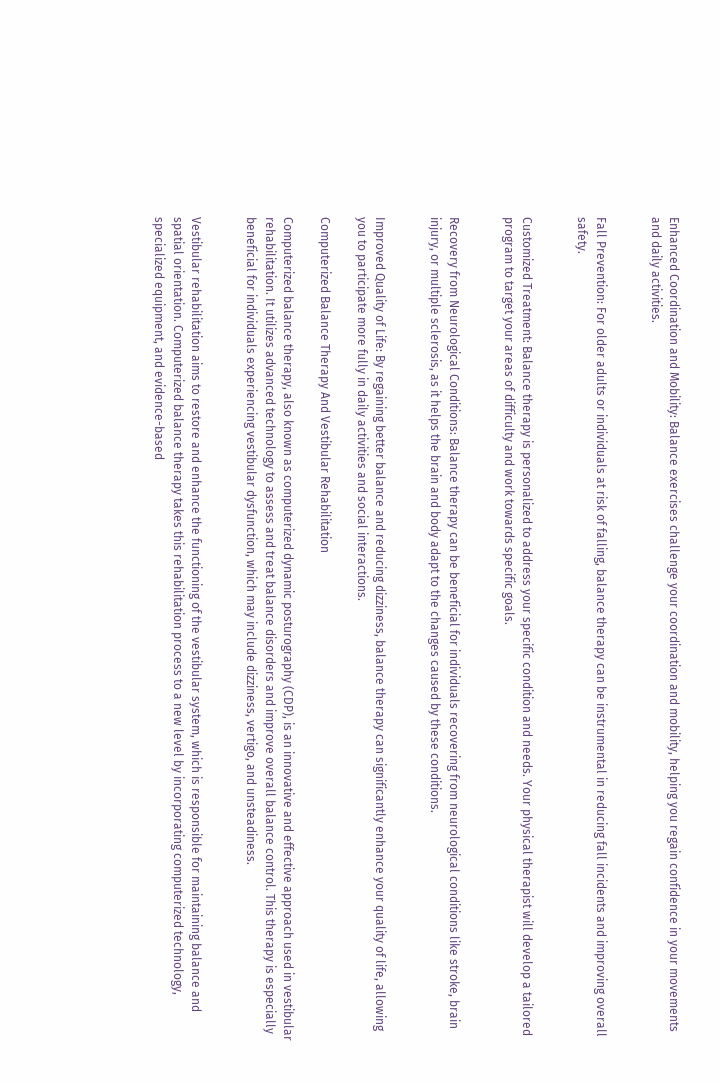Enhanced Coordination and Mobility: Balance exercises challenge your coordination and mobility, helping you regain confidence in your movements and daily activities.


Fall Prevention: For older adults or individuals at risk of falling, balance therapy can be instrumental in reducing fall incidents and improving overall safety.


Customized Treatment: Balance therapy is personalized to address your specific condition and needs. Your physical therapist will develop a tailored program to target your areas of difficulty and work towards specific goals.


Recovery from Neurological Conditions: Balance therapy can be beneficial for individuals recovering from neurological conditions like stroke, brain injury, or multiple sclerosis, as it helps the brain and body adapt to the changes caused by these conditions.


Improved Quality of Life: By regaining better balance and reducing dizziness, balance therapy can significantly enhance your quality of life, allowing you to participate more fully in daily activities and social interactions.

Computerized Balance Therapy And Vestibular Rehabilitation

Computerized balance therapy, also known as computerized dynamic posturography (CDP), is an innovative and effective approach used in vestibular rehabilitation. It utilizes advanced technology to assess and treat balance disorders and improve overall balance control. This therapy is especially beneficial for individuals experiencing vestibular dysfunction, which may include dizziness, vertigo, and unsteadiness.


Vestibular rehabilitation aims to restore and enhance the functioning of the vestibular system, which is responsible for maintaining balance and spatial orientation. Computerized balance therapy takes this rehabilitation process to a new level by incorporating computerized technology, specialized equipment, and evidence-based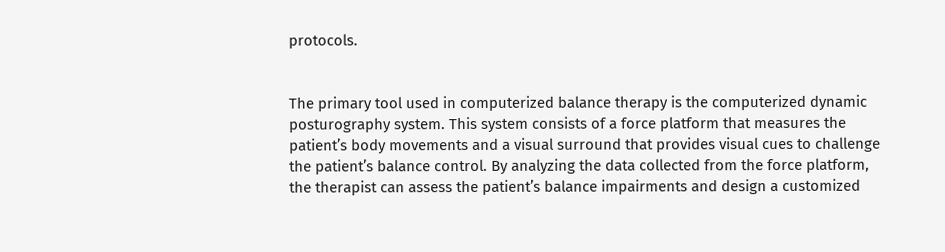protocols.


The primary tool used in computerized balance therapy is the computerized dynamic posturography system. This system consists of a force platform that measures the patient’s body movements and a visual surround that provides visual cues to challenge the patient’s balance control. By analyzing the data collected from the force platform, the therapist can assess the patient’s balance impairments and design a customized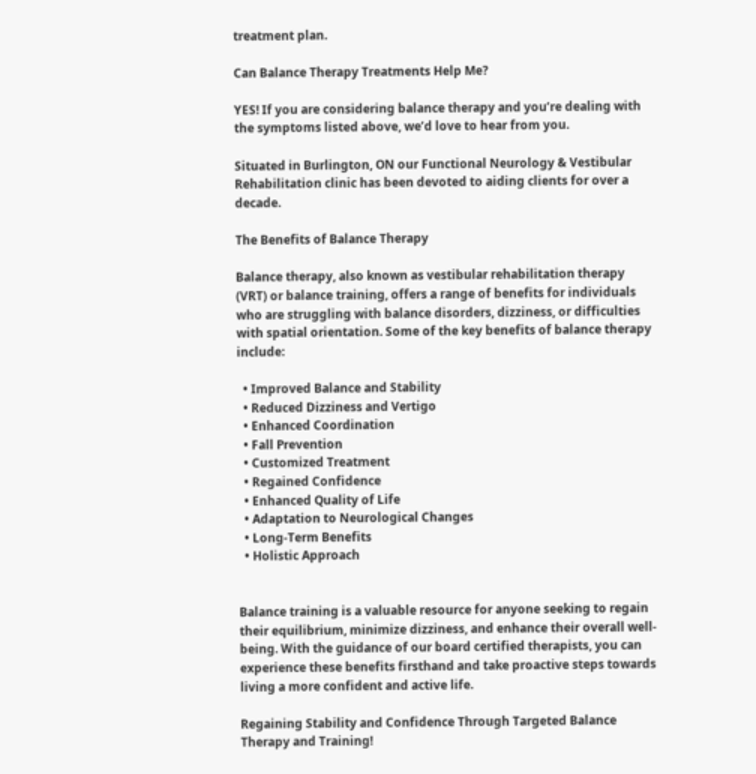treatment plan.

Can Balance Therapy Treatments Help Me?

YES! If you are considering balance therapy and you’re dealing with the symptoms listed above, we’d love to hear from you.

Situated in Burlington, ON our Functional Neurology & Vestibular Rehabilitation clinic has been devoted to aiding clients for over a decade.

The Benefits of Balance Therapy

Balance therapy, also known as vestibular rehabilitation therapy (VRT) or balance training, offers a range of benefits for individuals who are struggling with balance disorders, dizziness, or difficulties with spatial orientation. Some of the key benefits of balance therapy include:

  • Improved Balance and Stability
  • Reduced Dizziness and Vertigo
  • Enhanced Coordination
  • Fall Prevention
  • Customized Treatment
  • Regained Confidence
  • Enhanced Quality of Life
  • Adaptation to Neurological Changes
  • Long-Term Benefits
  • Holistic Approach


Balance training is a valuable resource for anyone seeking to regain their equilibrium, minimize dizziness, and enhance their overall well-being. With the guidance of our board certified therapists, you can experience these benefits firsthand and take proactive steps towards living a more confident and active life.

Regaining Stability and Confidence Through Targeted Balance Therapy and Training!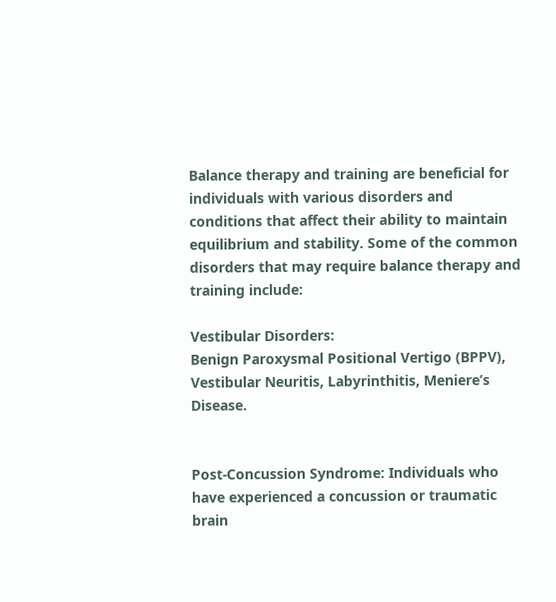Balance therapy and training are beneficial for individuals with various disorders and conditions that affect their ability to maintain equilibrium and stability. Some of the common disorders that may require balance therapy and training include:

Vestibular Disorders:
Benign Paroxysmal Positional Vertigo (BPPV), Vestibular Neuritis, Labyrinthitis, Meniere’s Disease.


Post-Concussion Syndrome: Individuals who have experienced a concussion or traumatic brain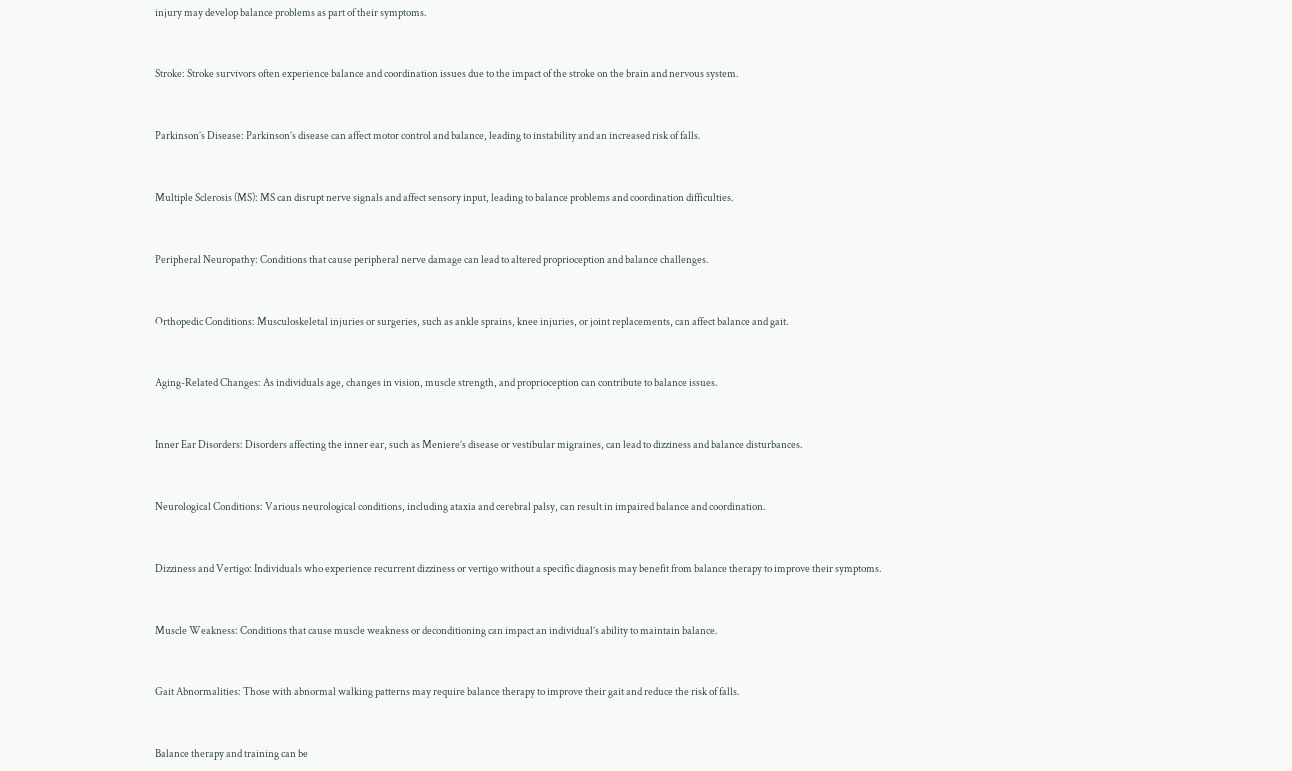injury may develop balance problems as part of their symptoms.


Stroke: Stroke survivors often experience balance and coordination issues due to the impact of the stroke on the brain and nervous system.


Parkinson’s Disease: Parkinson’s disease can affect motor control and balance, leading to instability and an increased risk of falls.


Multiple Sclerosis (MS): MS can disrupt nerve signals and affect sensory input, leading to balance problems and coordination difficulties.


Peripheral Neuropathy: Conditions that cause peripheral nerve damage can lead to altered proprioception and balance challenges.


Orthopedic Conditions: Musculoskeletal injuries or surgeries, such as ankle sprains, knee injuries, or joint replacements, can affect balance and gait.


Aging-Related Changes: As individuals age, changes in vision, muscle strength, and proprioception can contribute to balance issues.


Inner Ear Disorders: Disorders affecting the inner ear, such as Meniere’s disease or vestibular migraines, can lead to dizziness and balance disturbances.


Neurological Conditions: Various neurological conditions, including ataxia and cerebral palsy, can result in impaired balance and coordination.


Dizziness and Vertigo: Individuals who experience recurrent dizziness or vertigo without a specific diagnosis may benefit from balance therapy to improve their symptoms.


Muscle Weakness: Conditions that cause muscle weakness or deconditioning can impact an individual’s ability to maintain balance.


Gait Abnormalities: Those with abnormal walking patterns may require balance therapy to improve their gait and reduce the risk of falls.


Balance therapy and training can be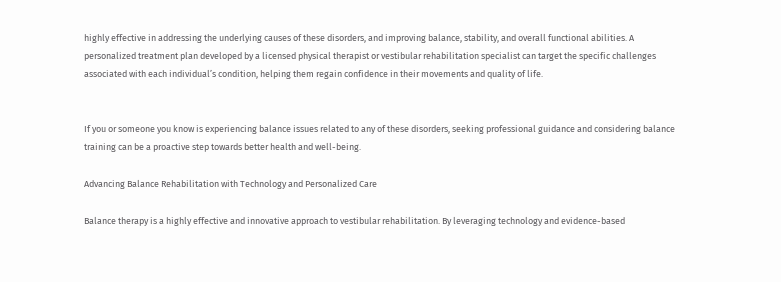highly effective in addressing the underlying causes of these disorders, and improving balance, stability, and overall functional abilities. A personalized treatment plan developed by a licensed physical therapist or vestibular rehabilitation specialist can target the specific challenges associated with each individual’s condition, helping them regain confidence in their movements and quality of life.


If you or someone you know is experiencing balance issues related to any of these disorders, seeking professional guidance and considering balance training can be a proactive step towards better health and well-being.

Advancing Balance Rehabilitation with Technology and Personalized Care

Balance therapy is a highly effective and innovative approach to vestibular rehabilitation. By leveraging technology and evidence-based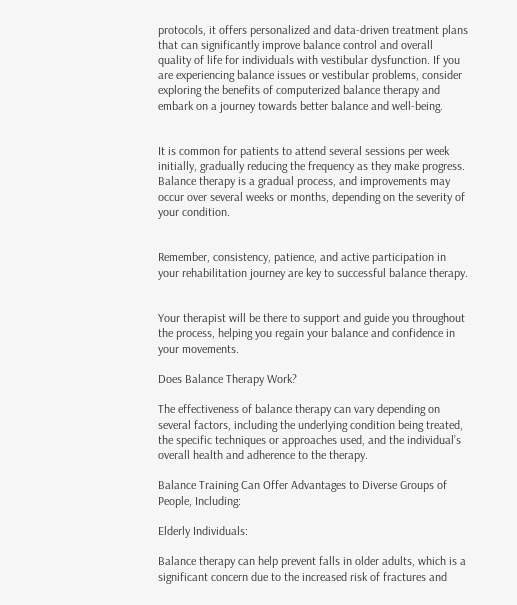protocols, it offers personalized and data-driven treatment plans that can significantly improve balance control and overall quality of life for individuals with vestibular dysfunction. If you are experiencing balance issues or vestibular problems, consider exploring the benefits of computerized balance therapy and embark on a journey towards better balance and well-being.


It is common for patients to attend several sessions per week initially, gradually reducing the frequency as they make progress. Balance therapy is a gradual process, and improvements may occur over several weeks or months, depending on the severity of your condition.


Remember, consistency, patience, and active participation in your rehabilitation journey are key to successful balance therapy.


Your therapist will be there to support and guide you throughout the process, helping you regain your balance and confidence in your movements.

Does Balance Therapy Work?

The effectiveness of balance therapy can vary depending on several factors, including the underlying condition being treated, the specific techniques or approaches used, and the individual’s overall health and adherence to the therapy.

Balance Training Can Offer Advantages to Diverse Groups of People, Including:

Elderly Individuals:

Balance therapy can help prevent falls in older adults, which is a significant concern due to the increased risk of fractures and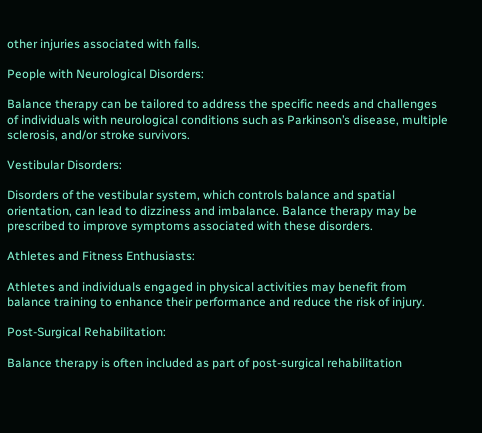other injuries associated with falls.

People with Neurological Disorders:

Balance therapy can be tailored to address the specific needs and challenges of individuals with neurological conditions such as Parkinson’s disease, multiple sclerosis, and/or stroke survivors.

Vestibular Disorders:

Disorders of the vestibular system, which controls balance and spatial orientation, can lead to dizziness and imbalance. Balance therapy may be prescribed to improve symptoms associated with these disorders.

Athletes and Fitness Enthusiasts:

Athletes and individuals engaged in physical activities may benefit from balance training to enhance their performance and reduce the risk of injury.

Post-Surgical Rehabilitation:

Balance therapy is often included as part of post-surgical rehabilitation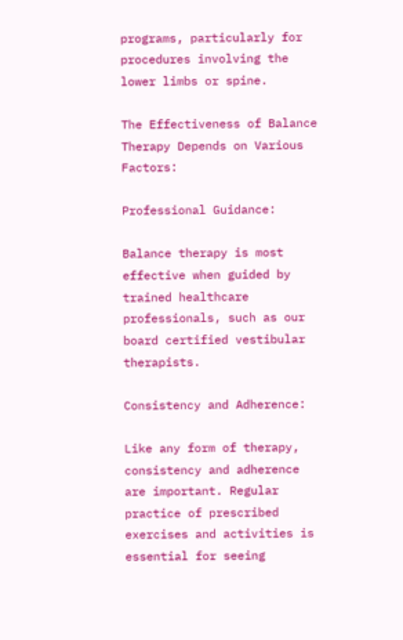programs, particularly for procedures involving the lower limbs or spine.

The Effectiveness of Balance Therapy Depends on Various Factors:

Professional Guidance:

Balance therapy is most effective when guided by trained healthcare professionals, such as our board certified vestibular therapists.

Consistency and Adherence:

Like any form of therapy, consistency and adherence are important. Regular practice of prescribed exercises and activities is essential for seeing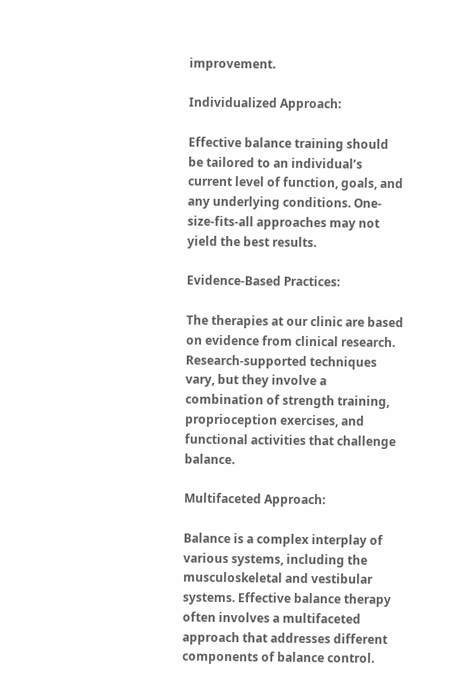improvement.

Individualized Approach:

Effective balance training should be tailored to an individual’s current level of function, goals, and any underlying conditions. One-size-fits-all approaches may not yield the best results.

Evidence-Based Practices:

The therapies at our clinic are based on evidence from clinical research. Research-supported techniques vary, but they involve a combination of strength training, proprioception exercises, and functional activities that challenge balance.

Multifaceted Approach:

Balance is a complex interplay of various systems, including the musculoskeletal and vestibular systems. Effective balance therapy often involves a multifaceted approach that addresses different components of balance control.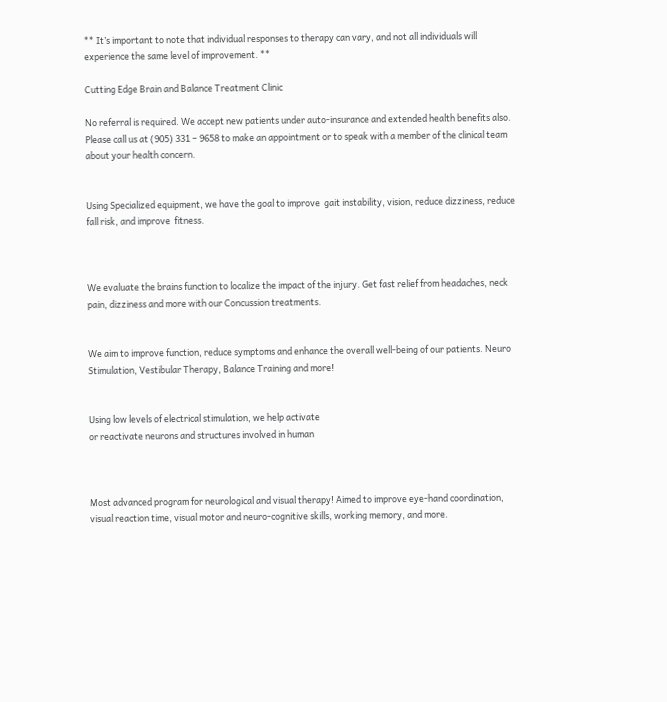** It’s important to note that individual responses to therapy can vary, and not all individuals will experience the same level of improvement. **

Cutting Edge Brain and Balance Treatment Clinic

No referral is required. We accept new patients under auto-insurance and extended health benefits also. Please call us at (905) 331 – 9658 to make an appointment or to speak with a member of the clinical team about your health concern.


Using Specialized equipment, we have the goal to improve  gait instability, vision, reduce dizziness, reduce fall risk, and improve  fitness.



We evaluate the brains function to localize the impact of the injury. Get fast relief from headaches, neck pain, dizziness and more with our Concussion treatments.


We aim to improve function, reduce symptoms and enhance the overall well-being of our patients. Neuro Stimulation, Vestibular Therapy, Balance Training and more!


Using low levels of electrical stimulation, we help activate
or reactivate neurons and structures involved in human



Most advanced program for neurological and visual therapy! Aimed to improve eye-hand coordination, visual reaction time, visual motor and neuro-cognitive skills, working memory, and more.